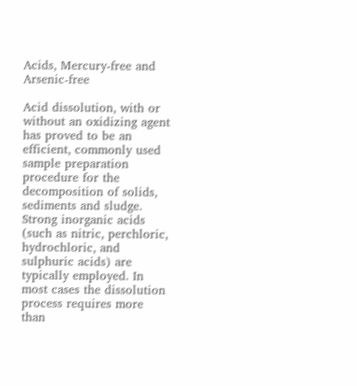Acids, Mercury-free and Arsenic-free

Acid dissolution, with or without an oxidizing agent has proved to be an efficient, commonly used sample preparation procedure for the decomposition of solids, sediments and sludge. Strong inorganic acids (such as nitric, perchloric, hydrochloric, and sulphuric acids) are typically employed. In most cases the dissolution process requires more than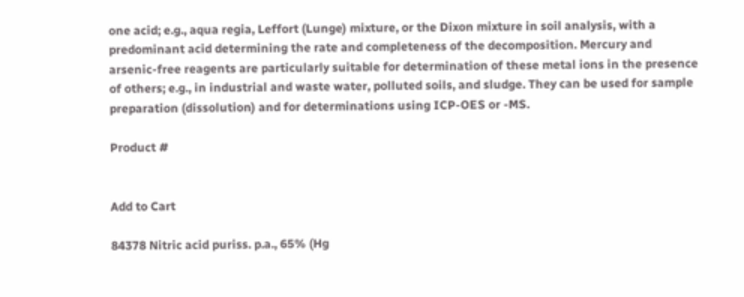one acid; e.g., aqua regia, Leffort (Lunge) mixture, or the Dixon mixture in soil analysis, with a predominant acid determining the rate and completeness of the decomposition. Mercury and arsenic-free reagents are particularly suitable for determination of these metal ions in the presence of others; e.g., in industrial and waste water, polluted soils, and sludge. They can be used for sample preparation (dissolution) and for determinations using ICP-OES or -MS.

Product #


Add to Cart

84378 Nitric acid puriss. p.a., 65% (Hg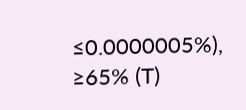≤0.0000005%), ≥65% (T)